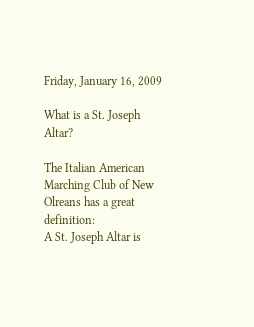Friday, January 16, 2009

What is a St. Joseph Altar?

The Italian American Marching Club of New Olreans has a great definition:
A St. Joseph Altar is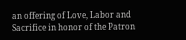an offering of Love, Labor and Sacrifice in honor of the Patron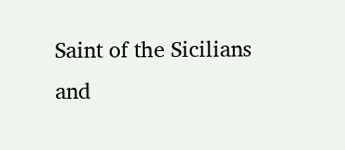Saint of the Sicilians and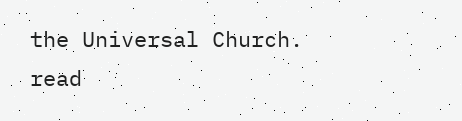the Universal Church.
read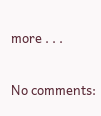more . . .

No comments: